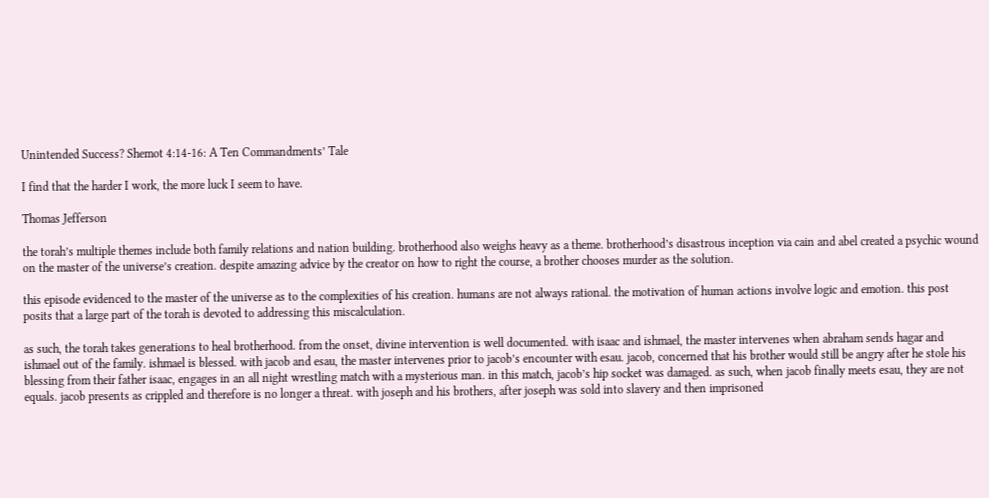Unintended Success? Shemot 4:14-16: A Ten Commandments’ Tale

I find that the harder I work, the more luck I seem to have.

Thomas Jefferson

the torah’s multiple themes include both family relations and nation building. brotherhood also weighs heavy as a theme. brotherhood’s disastrous inception via cain and abel created a psychic wound on the master of the universe’s creation. despite amazing advice by the creator on how to right the course, a brother chooses murder as the solution.

this episode evidenced to the master of the universe as to the complexities of his creation. humans are not always rational. the motivation of human actions involve logic and emotion. this post posits that a large part of the torah is devoted to addressing this miscalculation.

as such, the torah takes generations to heal brotherhood. from the onset, divine intervention is well documented. with isaac and ishmael, the master intervenes when abraham sends hagar and ishmael out of the family. ishmael is blessed. with jacob and esau, the master intervenes prior to jacob’s encounter with esau. jacob, concerned that his brother would still be angry after he stole his blessing from their father isaac, engages in an all night wrestling match with a mysterious man. in this match, jacob’s hip socket was damaged. as such, when jacob finally meets esau, they are not equals. jacob presents as crippled and therefore is no longer a threat. with joseph and his brothers, after joseph was sold into slavery and then imprisoned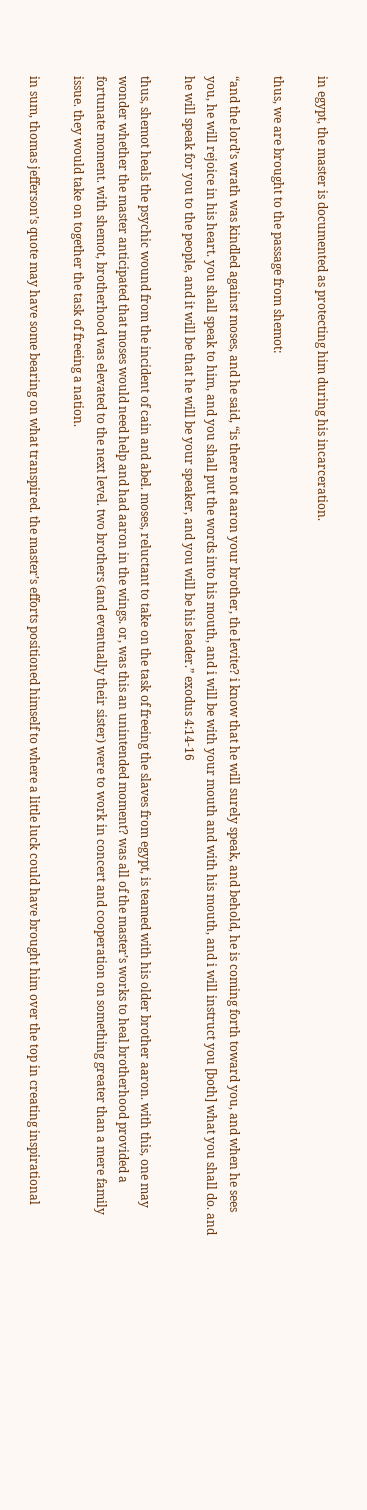in egypt, the master is documented as protecting him during his incarceration.

thus, we are brought to the passage from shemot:

“and the lord’s wrath was kindled against moses, and he said, “is there not aaron your brother, the levite? i know that he will surely speak, and behold, he is coming forth toward you, and when he sees you, he will rejoice in his heart. you shall speak to him, and you shall put the words into his mouth, and i will be with your mouth and with his mouth, and i will instruct you [both] what you shall do. and he will speak for you to the people, and it will be that he will be your speaker, and you will be his leader.” exodus 4:14-16

thus, shemot heals the psychic wound from the incident of cain and abel. moses, reluctant to take on the task of freeing the slaves from egypt, is teamed with his older brother aaron. with this, one may wonder whether the master anticipated that moses would need help and had aaron in the wings. or, was this an unintended moment? was all of the master’s works to heal brotherhood provided a fortunate moment. with shemot, brotherhood was elevated to the next level. two brothers (and eventually their sister) were to work in concert and cooperation on something greater than a mere family issue. they would take on together the task of freeing a nation.

in sum, thomas jefferson’s quote may have some bearing on what transpired. the master’s efforts positioned himself to where a little luck could have brought him over the top in creating inspirational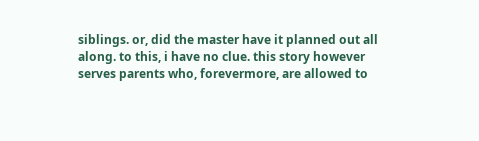siblings. or, did the master have it planned out all along. to this, i have no clue. this story however serves parents who, forevermore, are allowed to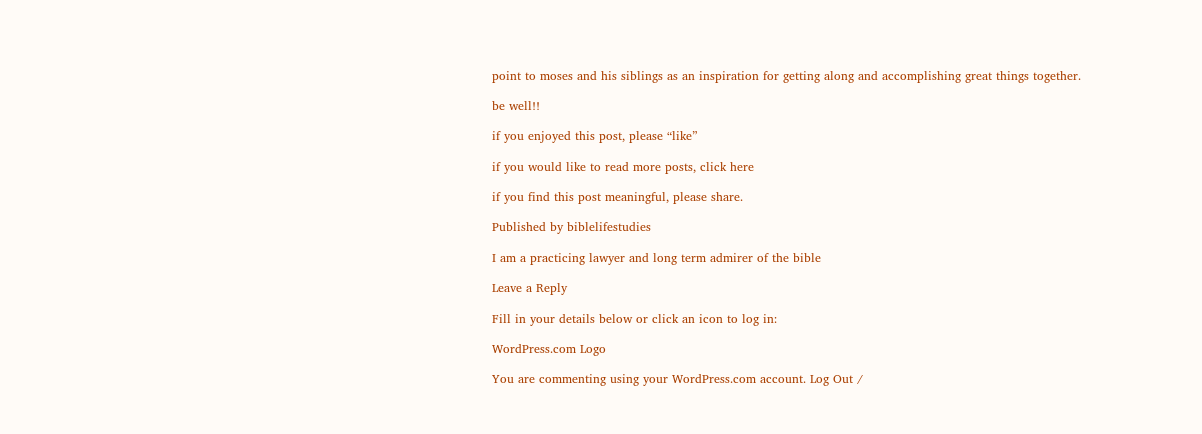point to moses and his siblings as an inspiration for getting along and accomplishing great things together.

be well!!

if you enjoyed this post, please “like”

if you would like to read more posts, click here

if you find this post meaningful, please share.

Published by biblelifestudies

I am a practicing lawyer and long term admirer of the bible

Leave a Reply

Fill in your details below or click an icon to log in:

WordPress.com Logo

You are commenting using your WordPress.com account. Log Out /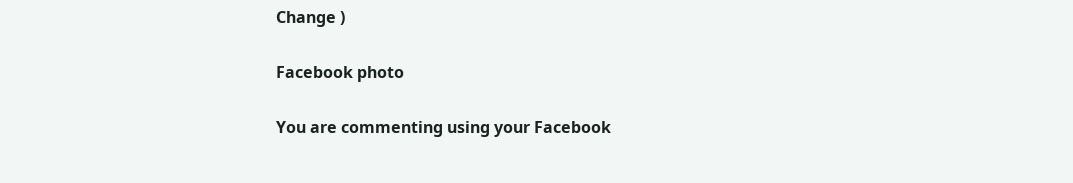Change )

Facebook photo

You are commenting using your Facebook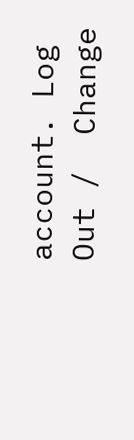account. Log Out /  Change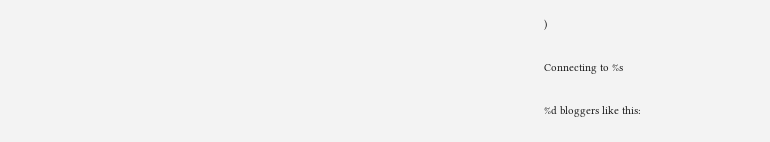)

Connecting to %s

%d bloggers like this: